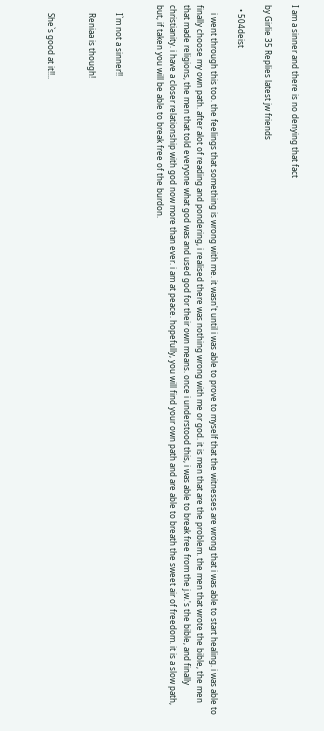I am a sinner and there is no denying that fact

by Girlie 35 Replies latest jw friends

  • 504deist

    i went through this too. the feelings that something is wrong with me. it wasn't until i was able to prove to myself that the witnesses are wrong that i was able to start healing. i was able to finally choose my own path. after alot of reading and pondering, i realised there was nothing wrong with me or god. it is men that are the problem. the men that wrote the bible, the men that made religions, the men that told everyone what god was and used god for their own means. once i understood this, i was able to break free from the j.w.'s the bible, and finally christianity. i have a closer relationship with god now more than ever. i am at peace. hopefully, you will find your own path and are able to breath the sweet air of freedom. it is a slow path, but, if taken you will be able to break free of the burdon.


    I`m not a sinner!!

    Reniaa is though!


    She`s good at it!!..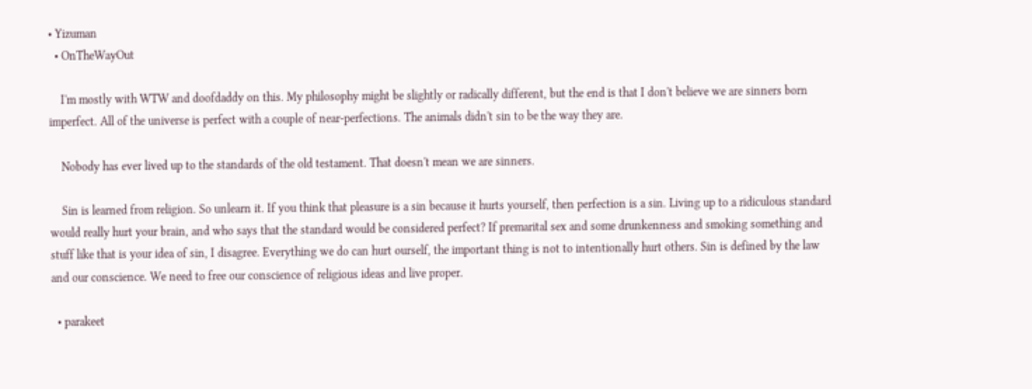• Yizuman
  • OnTheWayOut

    I'm mostly with WTW and doofdaddy on this. My philosophy might be slightly or radically different, but the end is that I don't believe we are sinners born imperfect. All of the universe is perfect with a couple of near-perfections. The animals didn't sin to be the way they are.

    Nobody has ever lived up to the standards of the old testament. That doesn't mean we are sinners.

    Sin is learned from religion. So unlearn it. If you think that pleasure is a sin because it hurts yourself, then perfection is a sin. Living up to a ridiculous standard would really hurt your brain, and who says that the standard would be considered perfect? If premarital sex and some drunkenness and smoking something and stuff like that is your idea of sin, I disagree. Everything we do can hurt ourself, the important thing is not to intentionally hurt others. Sin is defined by the law and our conscience. We need to free our conscience of religious ideas and live proper.

  • parakeet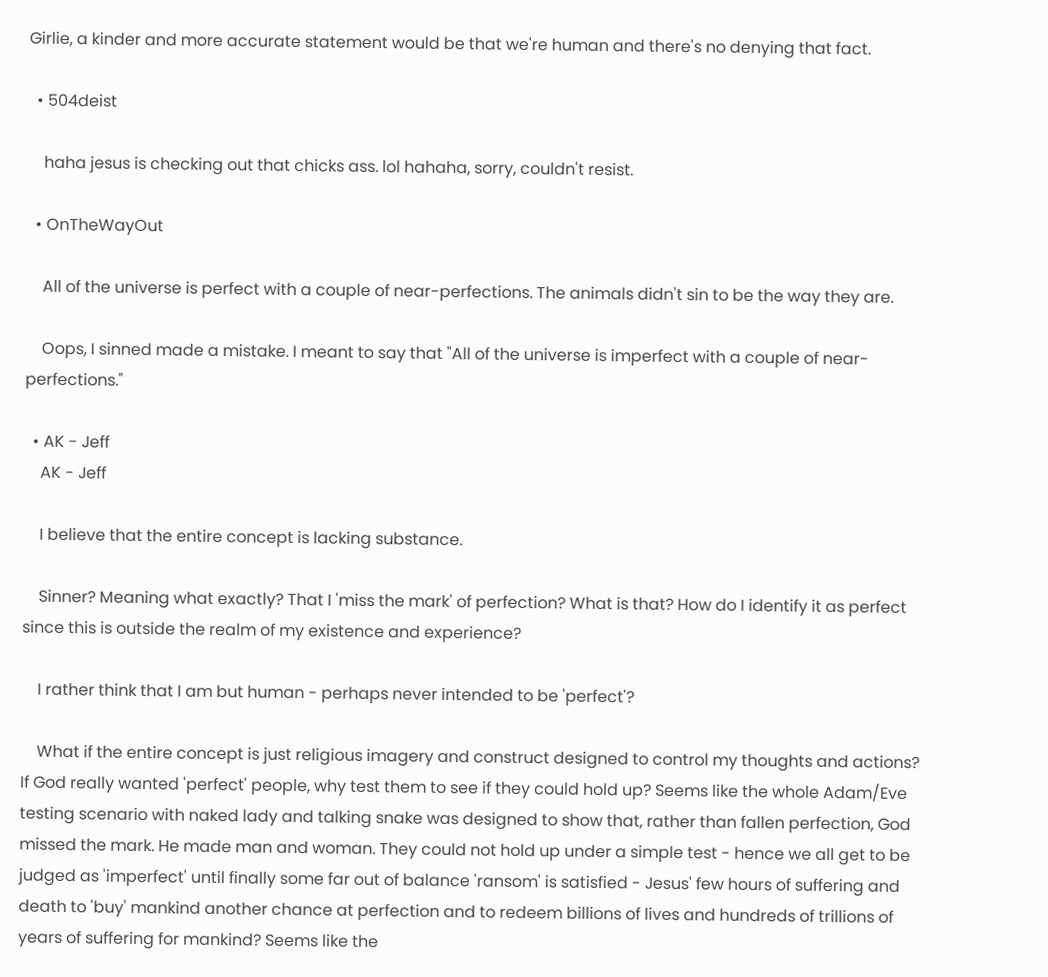Girlie, a kinder and more accurate statement would be that we're human and there's no denying that fact.

  • 504deist

    haha jesus is checking out that chicks ass. lol hahaha, sorry, couldn't resist.

  • OnTheWayOut

    All of the universe is perfect with a couple of near-perfections. The animals didn't sin to be the way they are.

    Oops, I sinned made a mistake. I meant to say that "All of the universe is imperfect with a couple of near-perfections."

  • AK - Jeff
    AK - Jeff

    I believe that the entire concept is lacking substance.

    Sinner? Meaning what exactly? That I 'miss the mark' of perfection? What is that? How do I identify it as perfect since this is outside the realm of my existence and experience?

    I rather think that I am but human - perhaps never intended to be 'perfect'?

    What if the entire concept is just religious imagery and construct designed to control my thoughts and actions? If God really wanted 'perfect' people, why test them to see if they could hold up? Seems like the whole Adam/Eve testing scenario with naked lady and talking snake was designed to show that, rather than fallen perfection, God missed the mark. He made man and woman. They could not hold up under a simple test - hence we all get to be judged as 'imperfect' until finally some far out of balance 'ransom' is satisfied - Jesus' few hours of suffering and death to 'buy' mankind another chance at perfection and to redeem billions of lives and hundreds of trillions of years of suffering for mankind? Seems like the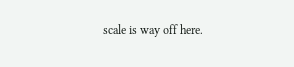scale is way off here.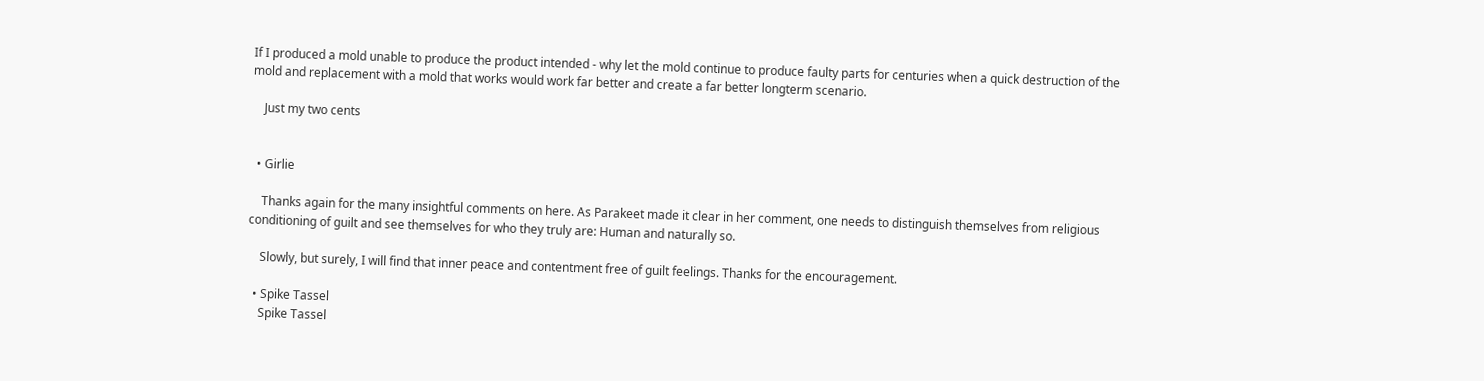If I produced a mold unable to produce the product intended - why let the mold continue to produce faulty parts for centuries when a quick destruction of the mold and replacement with a mold that works would work far better and create a far better longterm scenario.

    Just my two cents


  • Girlie

    Thanks again for the many insightful comments on here. As Parakeet made it clear in her comment, one needs to distinguish themselves from religious conditioning of guilt and see themselves for who they truly are: Human and naturally so.

    Slowly, but surely, I will find that inner peace and contentment free of guilt feelings. Thanks for the encouragement.

  • Spike Tassel
    Spike Tassel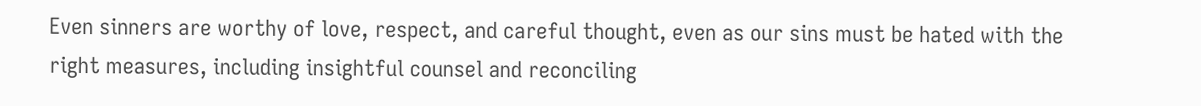Even sinners are worthy of love, respect, and careful thought, even as our sins must be hated with the right measures, including insightful counsel and reconciling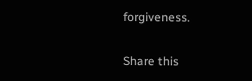forgiveness.

Share this